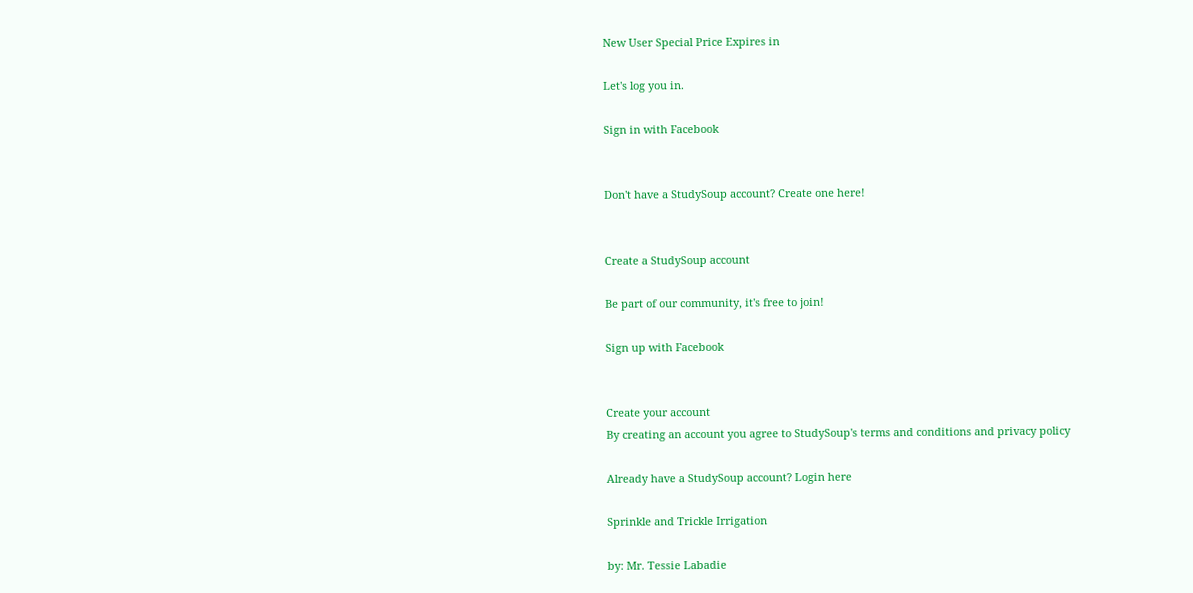New User Special Price Expires in

Let's log you in.

Sign in with Facebook


Don't have a StudySoup account? Create one here!


Create a StudySoup account

Be part of our community, it's free to join!

Sign up with Facebook


Create your account
By creating an account you agree to StudySoup's terms and conditions and privacy policy

Already have a StudySoup account? Login here

Sprinkle and Trickle Irrigation

by: Mr. Tessie Labadie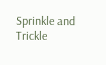Sprinkle and Trickle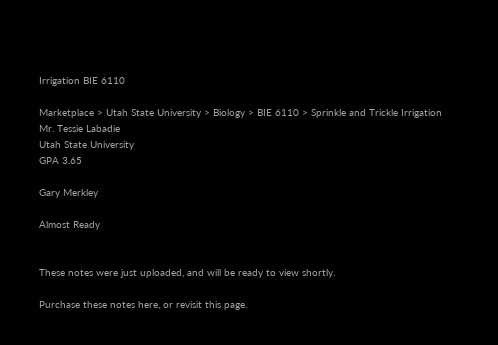Irrigation BIE 6110

Marketplace > Utah State University > Biology > BIE 6110 > Sprinkle and Trickle Irrigation
Mr. Tessie Labadie
Utah State University
GPA 3.65

Gary Merkley

Almost Ready


These notes were just uploaded, and will be ready to view shortly.

Purchase these notes here, or revisit this page.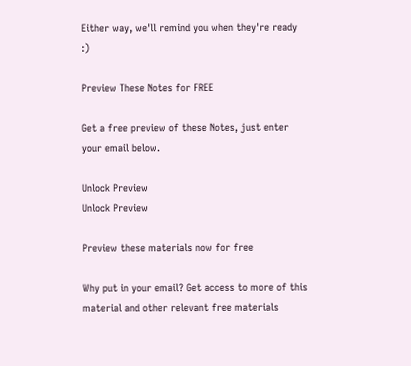Either way, we'll remind you when they're ready :)

Preview These Notes for FREE

Get a free preview of these Notes, just enter your email below.

Unlock Preview
Unlock Preview

Preview these materials now for free

Why put in your email? Get access to more of this material and other relevant free materials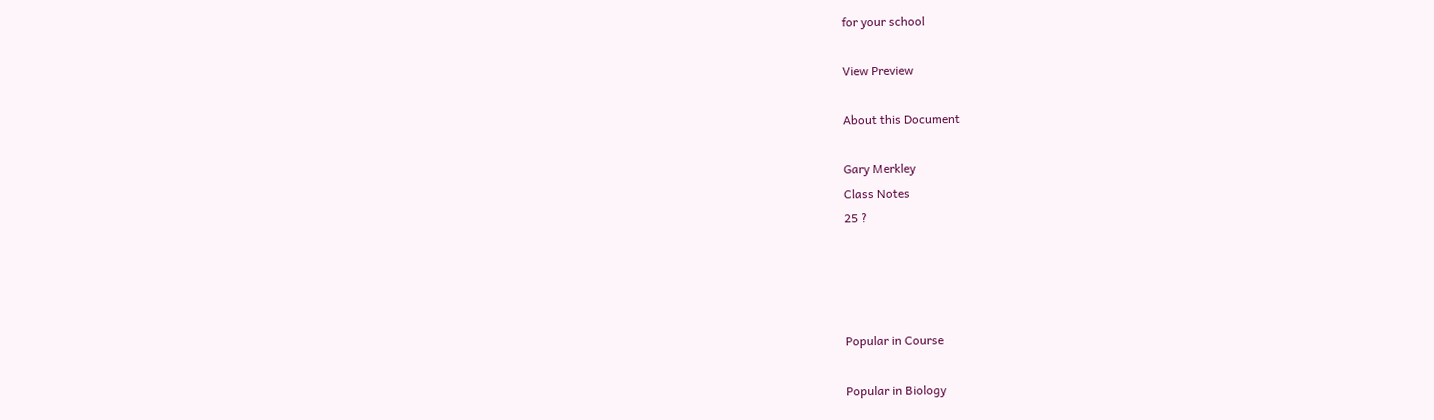for your school

View Preview

About this Document

Gary Merkley
Class Notes
25 ?




Popular in Course

Popular in Biology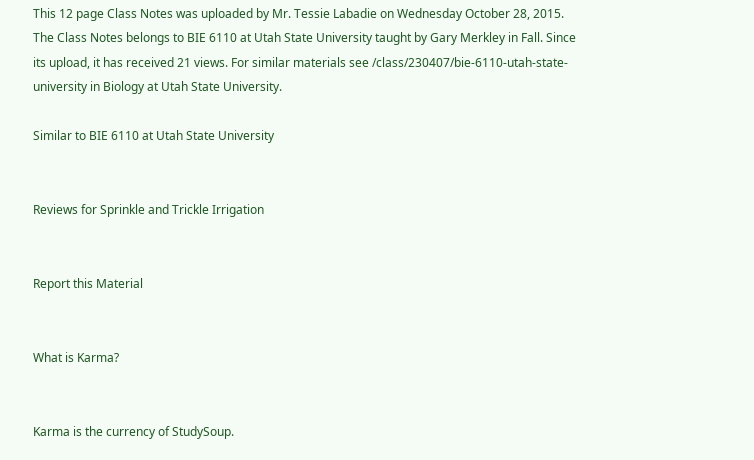This 12 page Class Notes was uploaded by Mr. Tessie Labadie on Wednesday October 28, 2015. The Class Notes belongs to BIE 6110 at Utah State University taught by Gary Merkley in Fall. Since its upload, it has received 21 views. For similar materials see /class/230407/bie-6110-utah-state-university in Biology at Utah State University.

Similar to BIE 6110 at Utah State University


Reviews for Sprinkle and Trickle Irrigation


Report this Material


What is Karma?


Karma is the currency of StudySoup.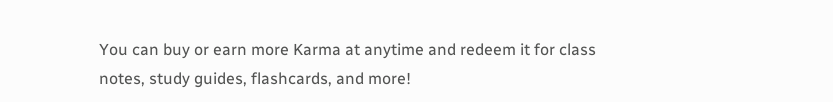You can buy or earn more Karma at anytime and redeem it for class notes, study guides, flashcards, and more!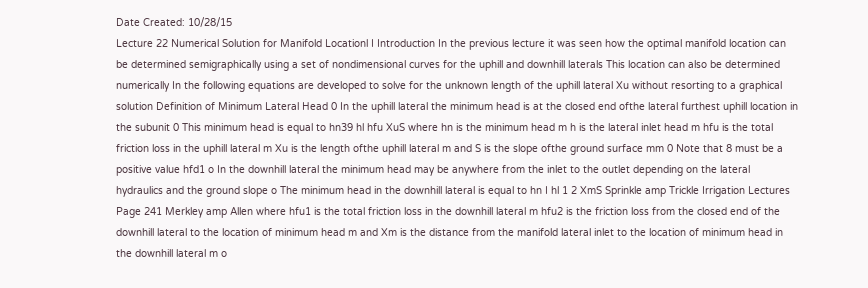Date Created: 10/28/15
Lecture 22 Numerical Solution for Manifold Locationl I Introduction In the previous lecture it was seen how the optimal manifold location can be determined semigraphically using a set of nondimensional curves for the uphill and downhill laterals This location can also be determined numerically In the following equations are developed to solve for the unknown length of the uphill lateral Xu without resorting to a graphical solution Definition of Minimum Lateral Head 0 In the uphill lateral the minimum head is at the closed end ofthe lateral furthest uphill location in the subunit 0 This minimum head is equal to hn39 hl hfu XuS where hn is the minimum head m h is the lateral inlet head m hfu is the total friction loss in the uphill lateral m Xu is the length ofthe uphill lateral m and S is the slope ofthe ground surface mm 0 Note that 8 must be a positive value hfd1 o In the downhill lateral the minimum head may be anywhere from the inlet to the outlet depending on the lateral hydraulics and the ground slope o The minimum head in the downhill lateral is equal to hn I hl 1 2 XmS Sprinkle amp Trickle Irrigation Lectures Page 241 Merkley amp Allen where hfu1 is the total friction loss in the downhill lateral m hfu2 is the friction loss from the closed end of the downhill lateral to the location of minimum head m and Xm is the distance from the manifold lateral inlet to the location of minimum head in the downhill lateral m o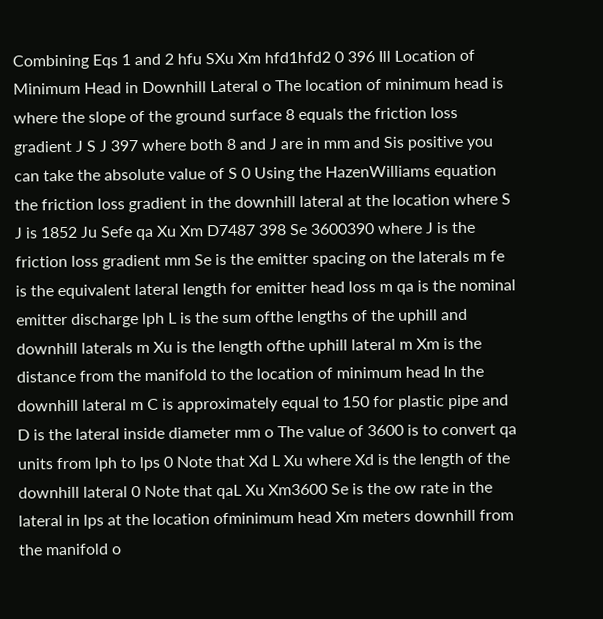Combining Eqs 1 and 2 hfu SXu Xm hfd1hfd2 0 396 Ill Location of Minimum Head in Downhill Lateral o The location of minimum head is where the slope of the ground surface 8 equals the friction loss gradient J S J 397 where both 8 and J are in mm and Sis positive you can take the absolute value of S 0 Using the HazenWilliams equation the friction loss gradient in the downhill lateral at the location where S J is 1852 Ju Sefe qa Xu Xm D7487 398 Se 3600390 where J is the friction loss gradient mm Se is the emitter spacing on the laterals m fe is the equivalent lateral length for emitter head loss m qa is the nominal emitter discharge lph L is the sum ofthe lengths of the uphill and downhill laterals m Xu is the length ofthe uphill lateral m Xm is the distance from the manifold to the location of minimum head In the downhill lateral m C is approximately equal to 150 for plastic pipe and D is the lateral inside diameter mm o The value of 3600 is to convert qa units from lph to lps 0 Note that Xd L Xu where Xd is the length of the downhill lateral 0 Note that qaL Xu Xm3600 Se is the ow rate in the lateral in lps at the location ofminimum head Xm meters downhill from the manifold o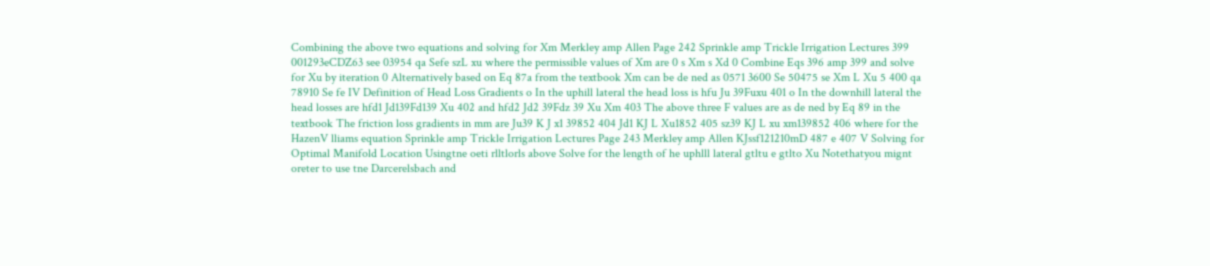Combining the above two equations and solving for Xm Merkley amp Allen Page 242 Sprinkle amp Trickle Irrigation Lectures 399 001293eCDZ63 see 03954 qa Sefe szL xu where the permissible values of Xm are 0 s Xm s Xd 0 Combine Eqs 396 amp 399 and solve for Xu by iteration 0 Alternatively based on Eq 87a from the textbook Xm can be de ned as 0571 3600 Se 50475 se Xm L Xu 5 400 qa 78910 Se fe IV Definition of Head Loss Gradients o In the uphill lateral the head loss is hfu Ju 39Fuxu 401 o In the downhill lateral the head losses are hfd1 Jd139Fd139 Xu 402 and hfd2 Jd2 39Fdz 39 Xu Xm 403 The above three F values are as de ned by Eq 89 in the textbook The friction loss gradients in mm are Ju39 K J x1 39852 404 Jd1 KJ L Xu1852 405 sz39 KJ L xu xm139852 406 where for the HazenV lliams equation Sprinkle amp Trickle Irrigation Lectures Page 243 Merkley amp Allen KJssf121210mD 487 e 407 V Solving for Optimal Manifold Location Usingtne oeti rlltlorls above Solve for the length of he uphlll lateral gtltu e gtlto Xu Notethatyou mignt oreter to use tne Darcerelsbach and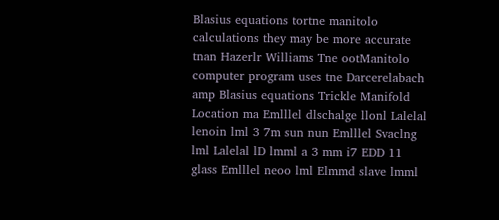Blasius equations tortne manitolo calculations they may be more accurate tnan Hazerlr Williams Tne ootManitolo computer program uses tne Darcerelabach amp Blasius equations Trickle Manifold Location ma Emlllel dlschalge llonl Lalelal lenoin lml 3 7m sun nun Emlllel Svaclng lml Lalelal lD lmml a 3 mm i7 EDD 11 glass Emlllel neoo lml Elmmd slave lmml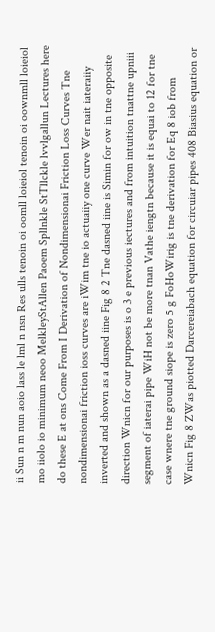ii Sun n m nun aoio lass le lml n nsn Res ulls tenoin oi oomll loieiol tenoin oi oownmll loieiol mo iiolo io minimum neoo MelkleyStAllen Paoem Spllnkle StTllckle lvvlgallun Lectures here do these E at ons Come From I Derivation of Nondimensionai Friction Loss Curves Tne nondimensionai friction ioss curves are iWim tne io actuaiiy one curve Wer nait iateraiiy inverted and shown as a dasned iine Fig 8 2 Tne dasned iine is Simin for ow in tne opposite direction Wnicn for our purposes is o 3 e previous iectures and from intuition tnattne upniii segment of iaterai pipe WiH not be more tnan Vathe iengtn because it is equai to 12 for tne case wnere tne ground siope is zero 5 g FoHoWirig is tne derivation for Eq 8 iob from Wnicn Fig 8 ZWas piotted Darcereiabach equation for circuiar pipes 408 Biasius equation or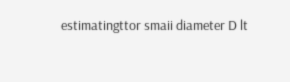estimatingttor smaii diameter D lt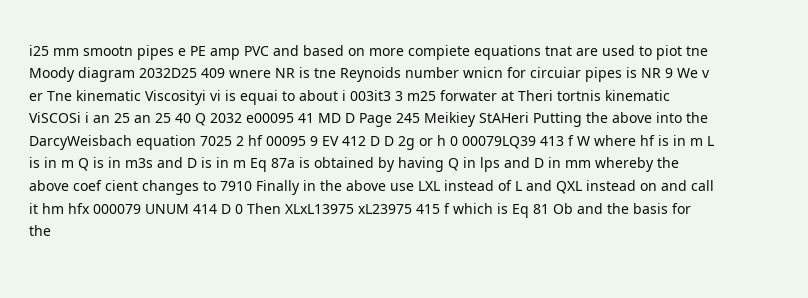i25 mm smootn pipes e PE amp PVC and based on more compiete equations tnat are used to piot tne Moody diagram 2032D25 409 wnere NR is tne Reynoids number wnicn for circuiar pipes is NR 9 We v er Tne kinematic Viscosityi vi is equai to about i 003it3 3 m25 forwater at Theri tortnis kinematic ViSCOSi i an 25 an 25 40 Q 2032 e00095 41 MD D Page 245 Meikiey StAHeri Putting the above into the DarcyWeisbach equation 7025 2 hf 00095 9 EV 412 D D 2g or h 0 00079LQ39 413 f W where hf is in m L is in m Q is in m3s and D is in m Eq 87a is obtained by having Q in lps and D in mm whereby the above coef cient changes to 7910 Finally in the above use LXL instead of L and QXL instead on and call it hm hfx 000079 UNUM 414 D 0 Then XLxL13975 xL23975 415 f which is Eq 81 Ob and the basis for the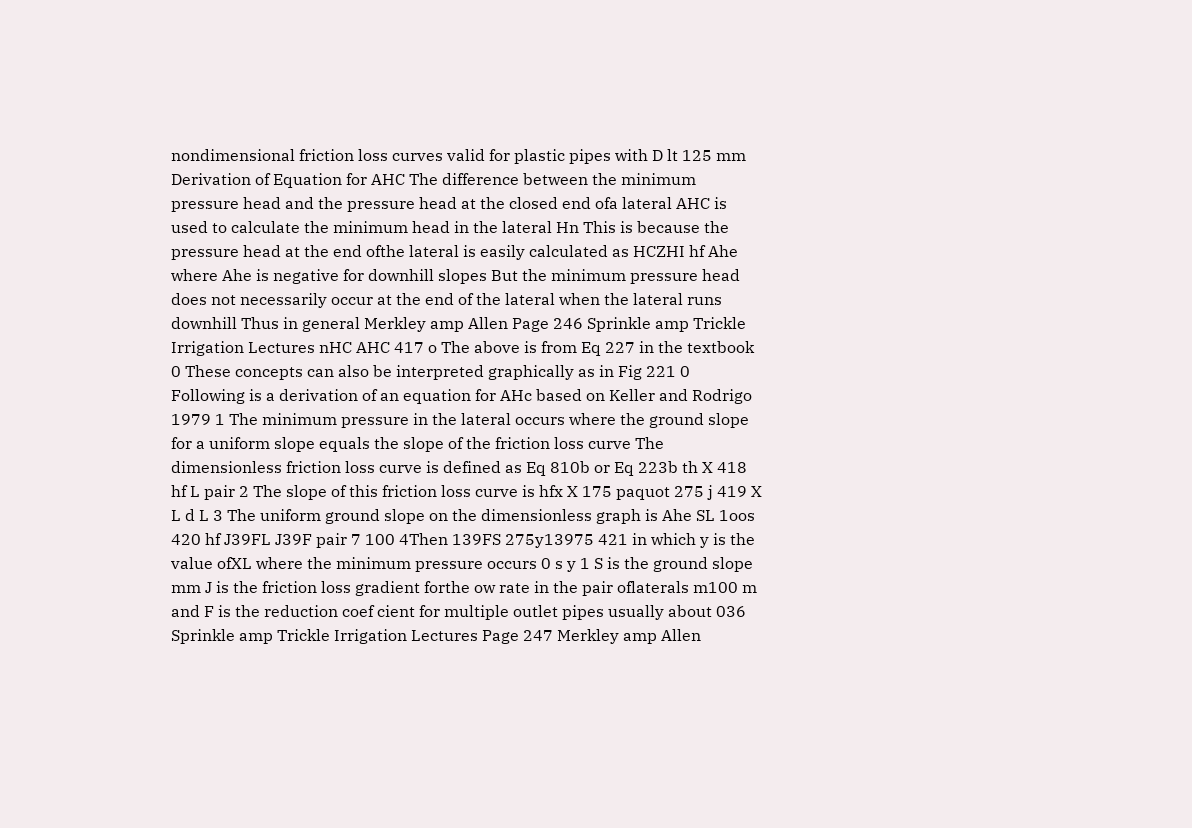nondimensional friction loss curves valid for plastic pipes with D lt 125 mm Derivation of Equation for AHC The difference between the minimum pressure head and the pressure head at the closed end ofa lateral AHC is used to calculate the minimum head in the lateral Hn This is because the pressure head at the end ofthe lateral is easily calculated as HCZHI hf Ahe where Ahe is negative for downhill slopes But the minimum pressure head does not necessarily occur at the end of the lateral when the lateral runs downhill Thus in general Merkley amp Allen Page 246 Sprinkle amp Trickle Irrigation Lectures nHC AHC 417 o The above is from Eq 227 in the textbook 0 These concepts can also be interpreted graphically as in Fig 221 0 Following is a derivation of an equation for AHc based on Keller and Rodrigo 1979 1 The minimum pressure in the lateral occurs where the ground slope for a uniform slope equals the slope of the friction loss curve The dimensionless friction loss curve is defined as Eq 810b or Eq 223b th X 418 hf L pair 2 The slope of this friction loss curve is hfx X 175 paquot 275 j 419 X L d L 3 The uniform ground slope on the dimensionless graph is Ahe SL 1oos 420 hf J39FL J39F pair 7 100 4Then 139FS 275y13975 421 in which y is the value ofXL where the minimum pressure occurs 0 s y 1 S is the ground slope mm J is the friction loss gradient forthe ow rate in the pair oflaterals m100 m and F is the reduction coef cient for multiple outlet pipes usually about 036 Sprinkle amp Trickle Irrigation Lectures Page 247 Merkley amp Allen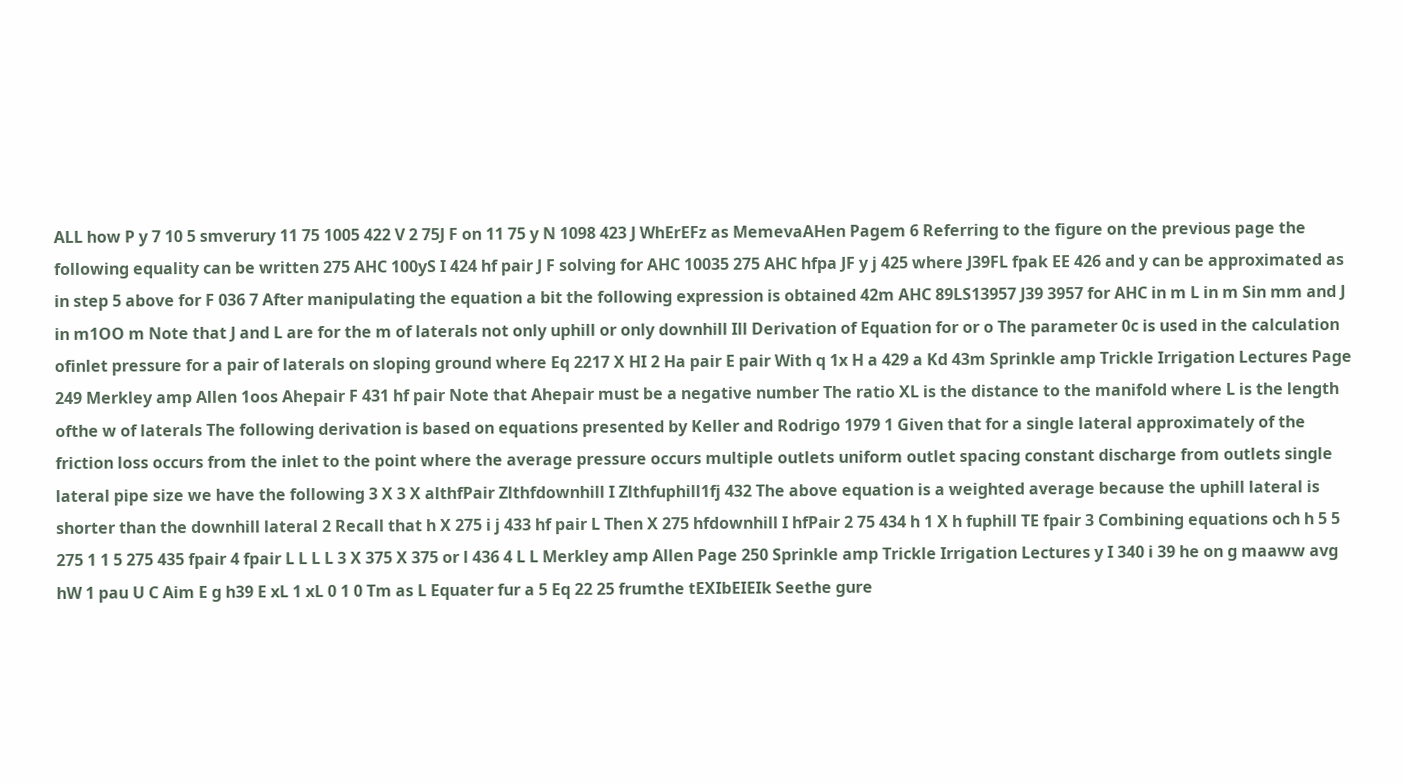ALL how P y 7 10 5 smverury 11 75 1005 422 V 2 75J F on 11 75 y N 1098 423 J WhErEFz as MemevaAHen Pagem 6 Referring to the figure on the previous page the following equality can be written 275 AHC 100yS I 424 hf pair J F solving for AHC 10035 275 AHC hfpa JF y j 425 where J39FL fpak EE 426 and y can be approximated as in step 5 above for F 036 7 After manipulating the equation a bit the following expression is obtained 42m AHC 89LS13957 J39 3957 for AHC in m L in m Sin mm and J in m1OO m Note that J and L are for the m of laterals not only uphill or only downhill Ill Derivation of Equation for or o The parameter 0c is used in the calculation ofinlet pressure for a pair of laterals on sloping ground where Eq 2217 X HI 2 Ha pair E pair With q 1x H a 429 a Kd 43m Sprinkle amp Trickle Irrigation Lectures Page 249 Merkley amp Allen 1oos Ahepair F 431 hf pair Note that Ahepair must be a negative number The ratio XL is the distance to the manifold where L is the length ofthe w of laterals The following derivation is based on equations presented by Keller and Rodrigo 1979 1 Given that for a single lateral approximately of the friction loss occurs from the inlet to the point where the average pressure occurs multiple outlets uniform outlet spacing constant discharge from outlets single lateral pipe size we have the following 3 X 3 X althfPair Zlthfdownhill I Zlthfuphill1fj 432 The above equation is a weighted average because the uphill lateral is shorter than the downhill lateral 2 Recall that h X 275 i j 433 hf pair L Then X 275 hfdownhill I hfPair 2 75 434 h 1 X h fuphill TE fpair 3 Combining equations och h 5 5 275 1 1 5 275 435 fpair 4 fpair L L L L 3 X 375 X 375 or l 436 4 L L Merkley amp Allen Page 250 Sprinkle amp Trickle Irrigation Lectures y I 340 i 39 he on g maaww avg hW 1 pau U C Aim E g h39 E xL 1 xL 0 1 0 Tm as L Equater fur a 5 Eq 22 25 frumthe tEXIbEIEIk Seethe gure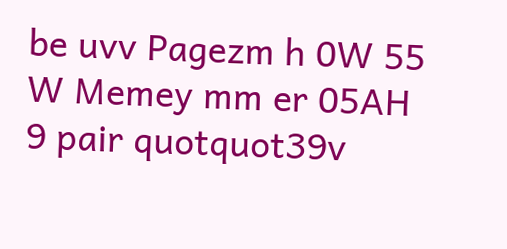be uvv Pagezm h 0W 55 W Memey mm er 05AH 9 pair quotquot39v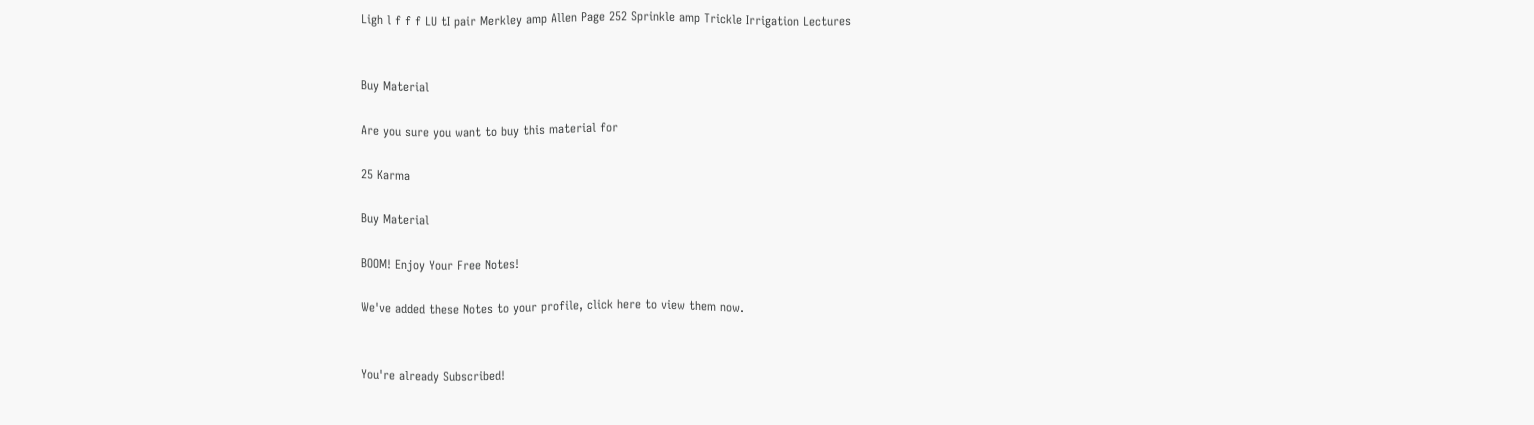Ligh l f f f LU tI pair Merkley amp Allen Page 252 Sprinkle amp Trickle Irrigation Lectures


Buy Material

Are you sure you want to buy this material for

25 Karma

Buy Material

BOOM! Enjoy Your Free Notes!

We've added these Notes to your profile, click here to view them now.


You're already Subscribed!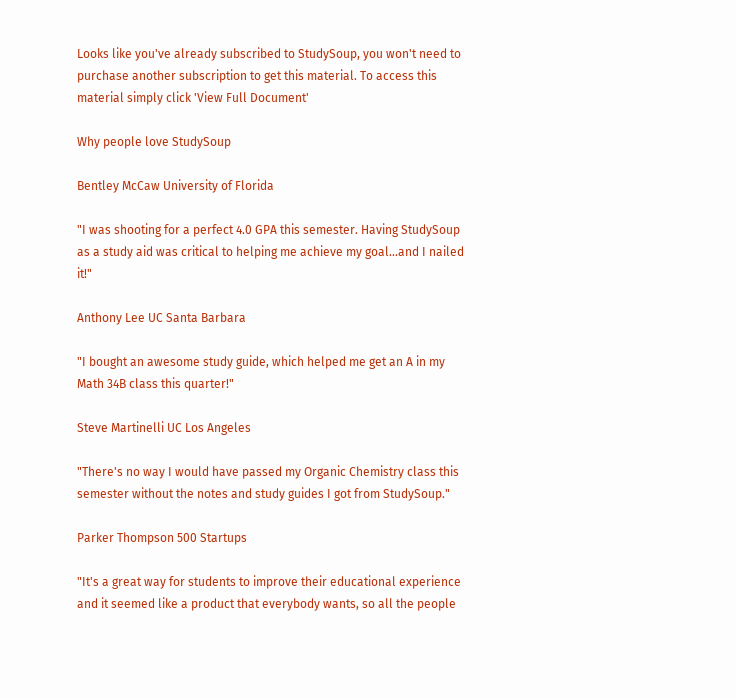Looks like you've already subscribed to StudySoup, you won't need to purchase another subscription to get this material. To access this material simply click 'View Full Document'

Why people love StudySoup

Bentley McCaw University of Florida

"I was shooting for a perfect 4.0 GPA this semester. Having StudySoup as a study aid was critical to helping me achieve my goal...and I nailed it!"

Anthony Lee UC Santa Barbara

"I bought an awesome study guide, which helped me get an A in my Math 34B class this quarter!"

Steve Martinelli UC Los Angeles

"There's no way I would have passed my Organic Chemistry class this semester without the notes and study guides I got from StudySoup."

Parker Thompson 500 Startups

"It's a great way for students to improve their educational experience and it seemed like a product that everybody wants, so all the people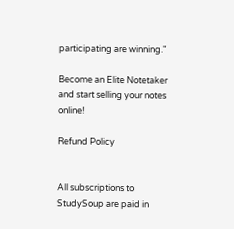participating are winning."

Become an Elite Notetaker and start selling your notes online!

Refund Policy


All subscriptions to StudySoup are paid in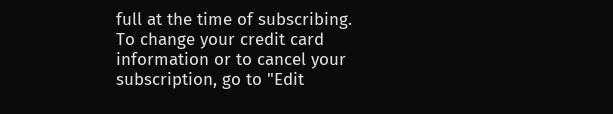full at the time of subscribing. To change your credit card information or to cancel your subscription, go to "Edit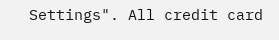Settings". All credit card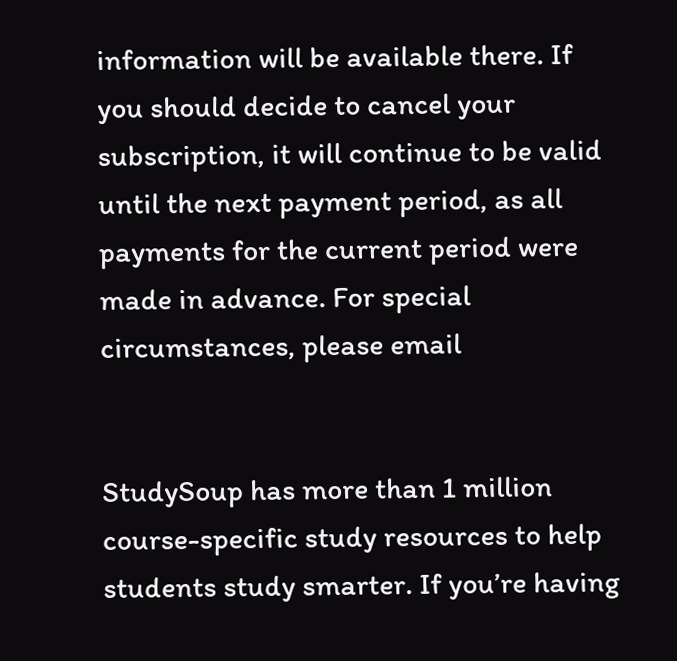information will be available there. If you should decide to cancel your subscription, it will continue to be valid until the next payment period, as all payments for the current period were made in advance. For special circumstances, please email


StudySoup has more than 1 million course-specific study resources to help students study smarter. If you’re having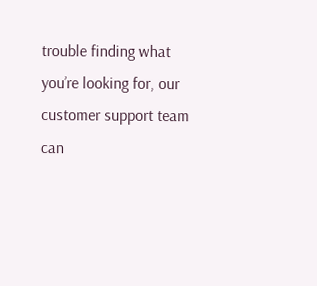trouble finding what you’re looking for, our customer support team can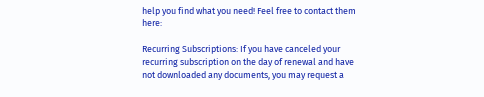help you find what you need! Feel free to contact them here:

Recurring Subscriptions: If you have canceled your recurring subscription on the day of renewal and have not downloaded any documents, you may request a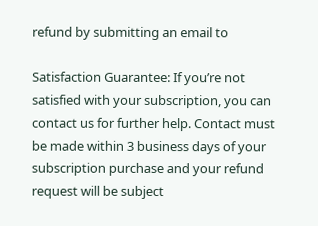refund by submitting an email to

Satisfaction Guarantee: If you’re not satisfied with your subscription, you can contact us for further help. Contact must be made within 3 business days of your subscription purchase and your refund request will be subject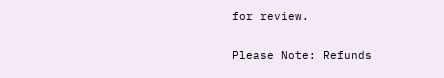for review.

Please Note: Refunds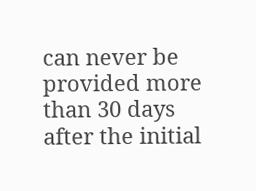can never be provided more than 30 days after the initial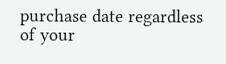purchase date regardless of your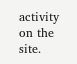activity on the site.